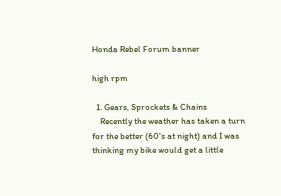Honda Rebel Forum banner

high rpm

  1. Gears, Sprockets & Chains
    Recently the weather has taken a turn for the better (60's at night) and I was thinking my bike would get a little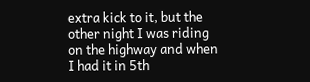extra kick to it, but the other night I was riding on the highway and when I had it in 5th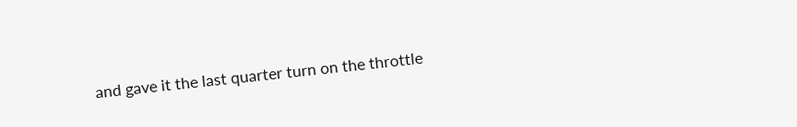and gave it the last quarter turn on the throttle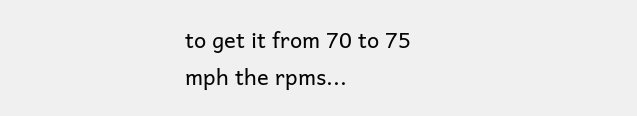to get it from 70 to 75 mph the rpms...